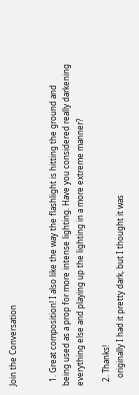Join the Conversation


  1. Great composition! I also like the way the flashlight is hitting the ground and being used as a prop for more intense lighting. Have you considered really darkening everything else and playing up the lighting in a more extreme manner?

  2. Thanks!
    originally I had it pretty dark, but I thought it was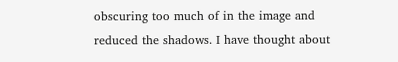obscuring too much of in the image and reduced the shadows. I have thought about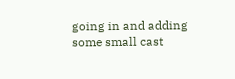going in and adding some small cast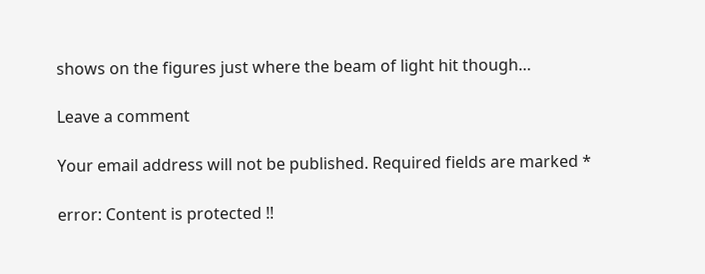shows on the figures just where the beam of light hit though…

Leave a comment

Your email address will not be published. Required fields are marked *

error: Content is protected !!